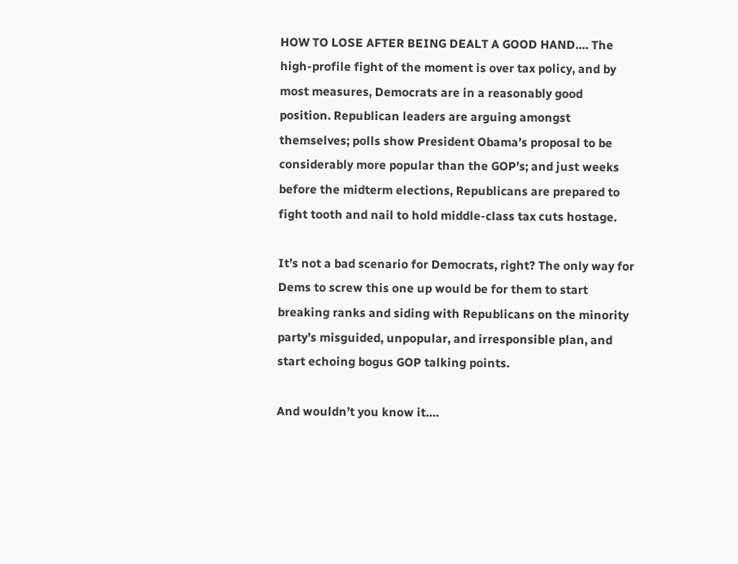HOW TO LOSE AFTER BEING DEALT A GOOD HAND…. The high-profile fight of the moment is over tax policy, and by most measures, Democrats are in a reasonably good position. Republican leaders are arguing amongst themselves; polls show President Obama’s proposal to be considerably more popular than the GOP’s; and just weeks before the midterm elections, Republicans are prepared to fight tooth and nail to hold middle-class tax cuts hostage.

It’s not a bad scenario for Democrats, right? The only way for Dems to screw this one up would be for them to start breaking ranks and siding with Republicans on the minority party’s misguided, unpopular, and irresponsible plan, and start echoing bogus GOP talking points.

And wouldn’t you know it….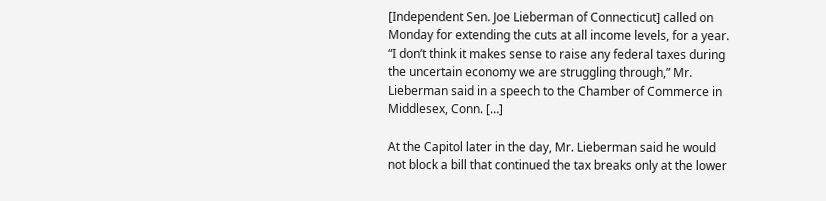[Independent Sen. Joe Lieberman of Connecticut] called on Monday for extending the cuts at all income levels, for a year. “I don’t think it makes sense to raise any federal taxes during the uncertain economy we are struggling through,” Mr. Lieberman said in a speech to the Chamber of Commerce in Middlesex, Conn. […]

At the Capitol later in the day, Mr. Lieberman said he would not block a bill that continued the tax breaks only at the lower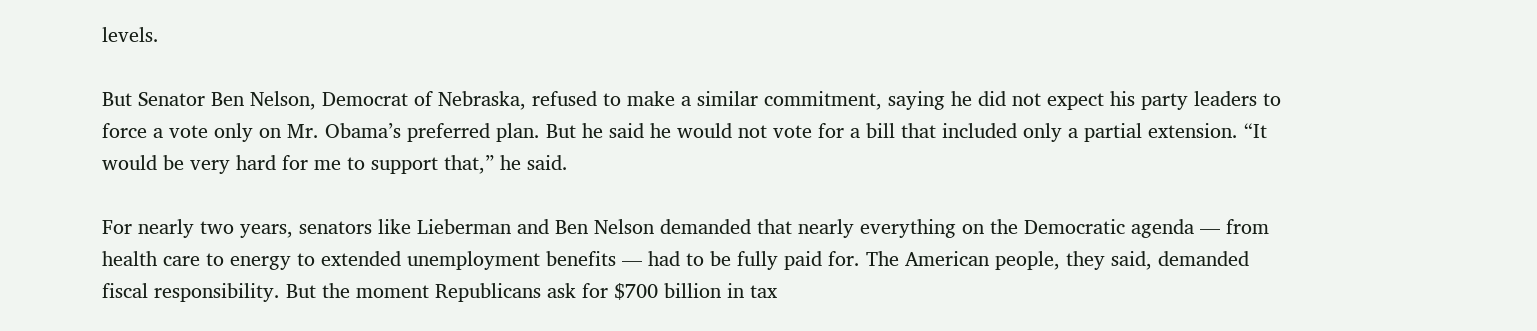levels.

But Senator Ben Nelson, Democrat of Nebraska, refused to make a similar commitment, saying he did not expect his party leaders to force a vote only on Mr. Obama’s preferred plan. But he said he would not vote for a bill that included only a partial extension. “It would be very hard for me to support that,” he said.

For nearly two years, senators like Lieberman and Ben Nelson demanded that nearly everything on the Democratic agenda — from health care to energy to extended unemployment benefits — had to be fully paid for. The American people, they said, demanded fiscal responsibility. But the moment Republicans ask for $700 billion in tax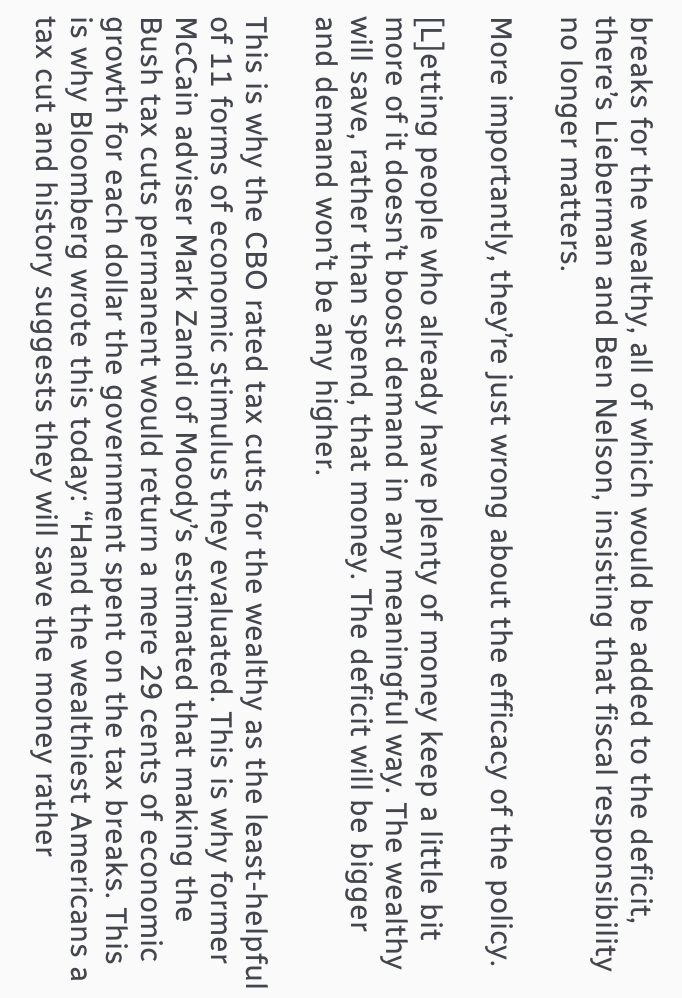breaks for the wealthy, all of which would be added to the deficit, there’s Lieberman and Ben Nelson, insisting that fiscal responsibility no longer matters.

More importantly, they’re just wrong about the efficacy of the policy.

[L]etting people who already have plenty of money keep a little bit more of it doesn’t boost demand in any meaningful way. The wealthy will save, rather than spend, that money. The deficit will be bigger and demand won’t be any higher.

This is why the CBO rated tax cuts for the wealthy as the least-helpful of 11 forms of economic stimulus they evaluated. This is why former McCain adviser Mark Zandi of Moody’s estimated that making the Bush tax cuts permanent would return a mere 29 cents of economic growth for each dollar the government spent on the tax breaks. This is why Bloomberg wrote this today: “Hand the wealthiest Americans a tax cut and history suggests they will save the money rather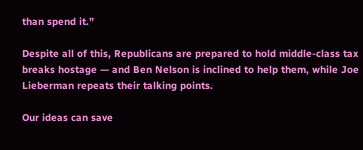than spend it.”

Despite all of this, Republicans are prepared to hold middle-class tax breaks hostage — and Ben Nelson is inclined to help them, while Joe Lieberman repeats their talking points.

Our ideas can save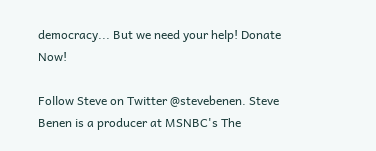democracy... But we need your help! Donate Now!

Follow Steve on Twitter @stevebenen. Steve Benen is a producer at MSNBC's The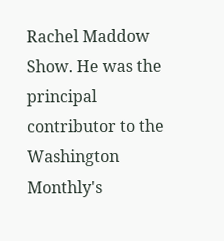Rachel Maddow Show. He was the principal contributor to the Washington Monthly's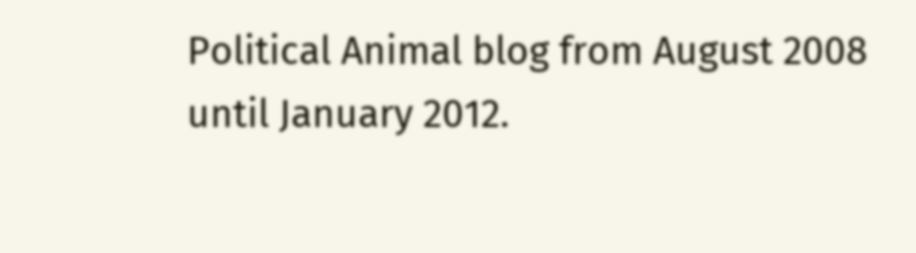Political Animal blog from August 2008 until January 2012.